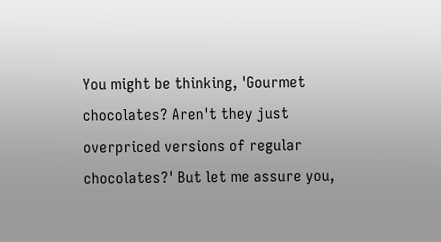You might be thinking, 'Gourmet chocolates? Aren't they just overpriced versions of regular chocolates?' But let me assure you,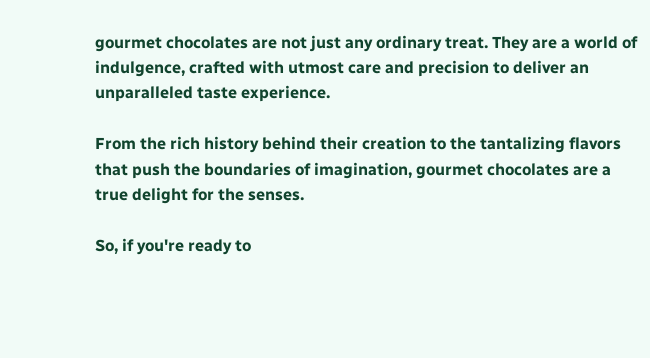gourmet chocolates are not just any ordinary treat. They are a world of indulgence, crafted with utmost care and precision to deliver an unparalleled taste experience.

From the rich history behind their creation to the tantalizing flavors that push the boundaries of imagination, gourmet chocolates are a true delight for the senses.

So, if you're ready to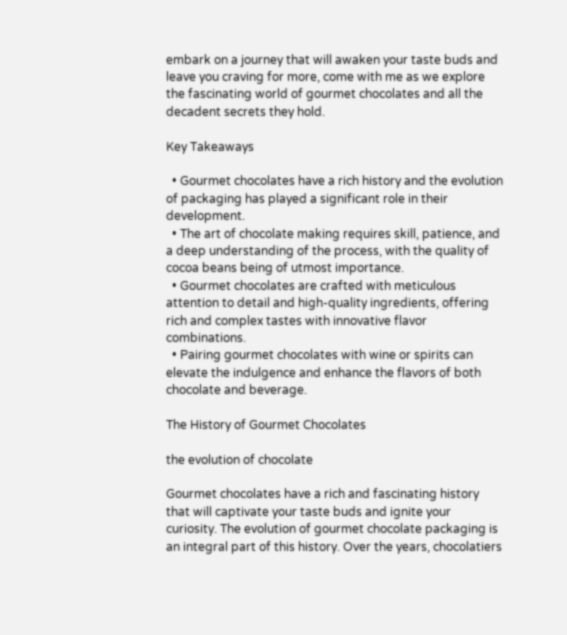embark on a journey that will awaken your taste buds and leave you craving for more, come with me as we explore the fascinating world of gourmet chocolates and all the decadent secrets they hold.

Key Takeaways

  • Gourmet chocolates have a rich history and the evolution of packaging has played a significant role in their development.
  • The art of chocolate making requires skill, patience, and a deep understanding of the process, with the quality of cocoa beans being of utmost importance.
  • Gourmet chocolates are crafted with meticulous attention to detail and high-quality ingredients, offering rich and complex tastes with innovative flavor combinations.
  • Pairing gourmet chocolates with wine or spirits can elevate the indulgence and enhance the flavors of both chocolate and beverage.

The History of Gourmet Chocolates

the evolution of chocolate

Gourmet chocolates have a rich and fascinating history that will captivate your taste buds and ignite your curiosity. The evolution of gourmet chocolate packaging is an integral part of this history. Over the years, chocolatiers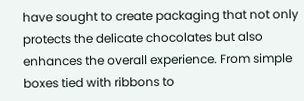have sought to create packaging that not only protects the delicate chocolates but also enhances the overall experience. From simple boxes tied with ribbons to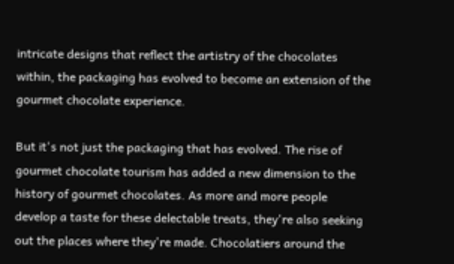intricate designs that reflect the artistry of the chocolates within, the packaging has evolved to become an extension of the gourmet chocolate experience.

But it's not just the packaging that has evolved. The rise of gourmet chocolate tourism has added a new dimension to the history of gourmet chocolates. As more and more people develop a taste for these delectable treats, they're also seeking out the places where they're made. Chocolatiers around the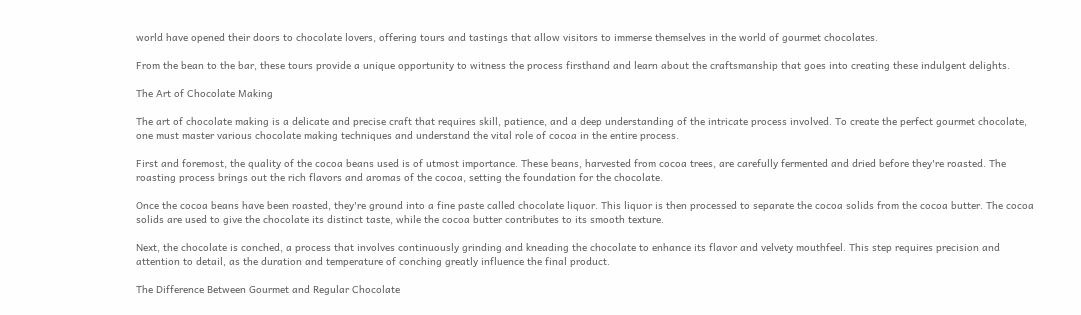world have opened their doors to chocolate lovers, offering tours and tastings that allow visitors to immerse themselves in the world of gourmet chocolates.

From the bean to the bar, these tours provide a unique opportunity to witness the process firsthand and learn about the craftsmanship that goes into creating these indulgent delights.

The Art of Chocolate Making

The art of chocolate making is a delicate and precise craft that requires skill, patience, and a deep understanding of the intricate process involved. To create the perfect gourmet chocolate, one must master various chocolate making techniques and understand the vital role of cocoa in the entire process.

First and foremost, the quality of the cocoa beans used is of utmost importance. These beans, harvested from cocoa trees, are carefully fermented and dried before they're roasted. The roasting process brings out the rich flavors and aromas of the cocoa, setting the foundation for the chocolate.

Once the cocoa beans have been roasted, they're ground into a fine paste called chocolate liquor. This liquor is then processed to separate the cocoa solids from the cocoa butter. The cocoa solids are used to give the chocolate its distinct taste, while the cocoa butter contributes to its smooth texture.

Next, the chocolate is conched, a process that involves continuously grinding and kneading the chocolate to enhance its flavor and velvety mouthfeel. This step requires precision and attention to detail, as the duration and temperature of conching greatly influence the final product.

The Difference Between Gourmet and Regular Chocolate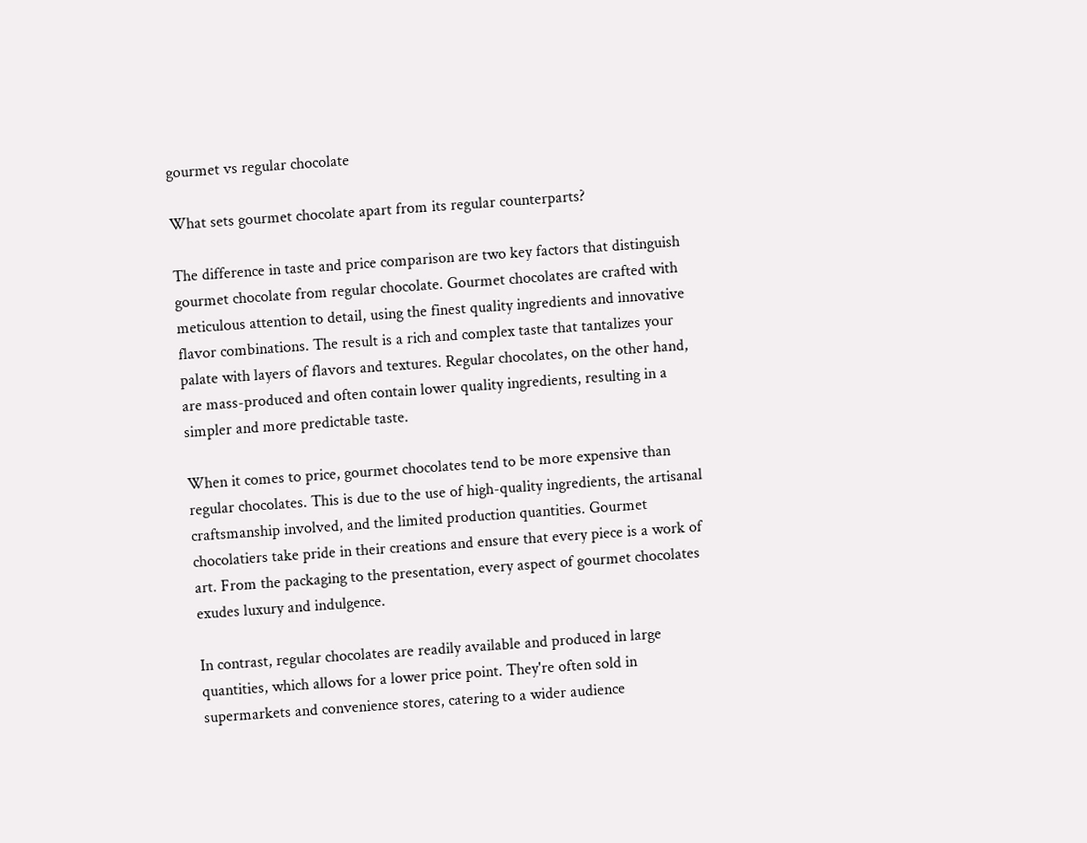gourmet vs regular chocolate

What sets gourmet chocolate apart from its regular counterparts?

The difference in taste and price comparison are two key factors that distinguish gourmet chocolate from regular chocolate. Gourmet chocolates are crafted with meticulous attention to detail, using the finest quality ingredients and innovative flavor combinations. The result is a rich and complex taste that tantalizes your palate with layers of flavors and textures. Regular chocolates, on the other hand, are mass-produced and often contain lower quality ingredients, resulting in a simpler and more predictable taste.

When it comes to price, gourmet chocolates tend to be more expensive than regular chocolates. This is due to the use of high-quality ingredients, the artisanal craftsmanship involved, and the limited production quantities. Gourmet chocolatiers take pride in their creations and ensure that every piece is a work of art. From the packaging to the presentation, every aspect of gourmet chocolates exudes luxury and indulgence.

In contrast, regular chocolates are readily available and produced in large quantities, which allows for a lower price point. They're often sold in supermarkets and convenience stores, catering to a wider audience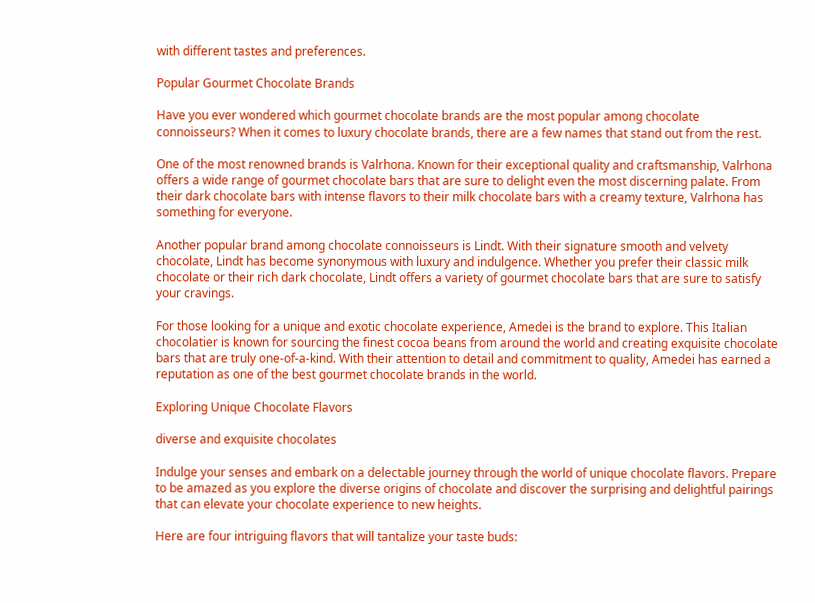with different tastes and preferences.

Popular Gourmet Chocolate Brands

Have you ever wondered which gourmet chocolate brands are the most popular among chocolate connoisseurs? When it comes to luxury chocolate brands, there are a few names that stand out from the rest.

One of the most renowned brands is Valrhona. Known for their exceptional quality and craftsmanship, Valrhona offers a wide range of gourmet chocolate bars that are sure to delight even the most discerning palate. From their dark chocolate bars with intense flavors to their milk chocolate bars with a creamy texture, Valrhona has something for everyone.

Another popular brand among chocolate connoisseurs is Lindt. With their signature smooth and velvety chocolate, Lindt has become synonymous with luxury and indulgence. Whether you prefer their classic milk chocolate or their rich dark chocolate, Lindt offers a variety of gourmet chocolate bars that are sure to satisfy your cravings.

For those looking for a unique and exotic chocolate experience, Amedei is the brand to explore. This Italian chocolatier is known for sourcing the finest cocoa beans from around the world and creating exquisite chocolate bars that are truly one-of-a-kind. With their attention to detail and commitment to quality, Amedei has earned a reputation as one of the best gourmet chocolate brands in the world.

Exploring Unique Chocolate Flavors

diverse and exquisite chocolates

Indulge your senses and embark on a delectable journey through the world of unique chocolate flavors. Prepare to be amazed as you explore the diverse origins of chocolate and discover the surprising and delightful pairings that can elevate your chocolate experience to new heights.

Here are four intriguing flavors that will tantalize your taste buds: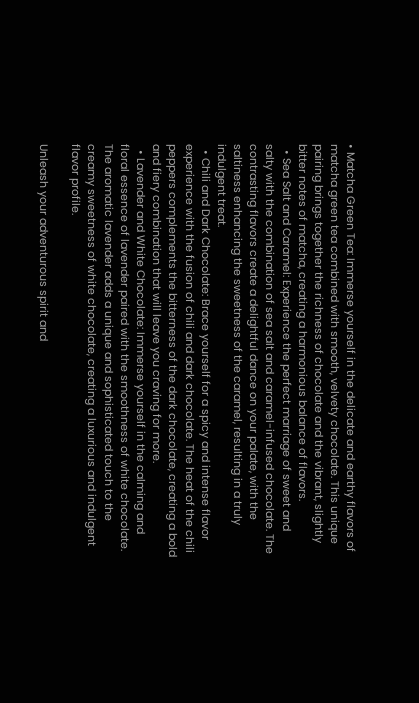• Matcha Green Tea: Immerse yourself in the delicate and earthy flavors of matcha green tea combined with smooth, velvety chocolate. This unique pairing brings together the richness of chocolate and the vibrant, slightly bitter notes of matcha, creating a harmonious balance of flavors.
  • Sea Salt and Caramel: Experience the perfect marriage of sweet and salty with the combination of sea salt and caramel-infused chocolate. The contrasting flavors create a delightful dance on your palate, with the saltiness enhancing the sweetness of the caramel, resulting in a truly indulgent treat.
  • Chili and Dark Chocolate: Brace yourself for a spicy and intense flavor experience with the fusion of chili and dark chocolate. The heat of the chili peppers complements the bitterness of the dark chocolate, creating a bold and fiery combination that will leave you craving for more.
  • Lavender and White Chocolate: Immerse yourself in the calming and floral essence of lavender paired with the smoothness of white chocolate. The aromatic lavender adds a unique and sophisticated touch to the creamy sweetness of white chocolate, creating a luxurious and indulgent flavor profile.

Unleash your adventurous spirit and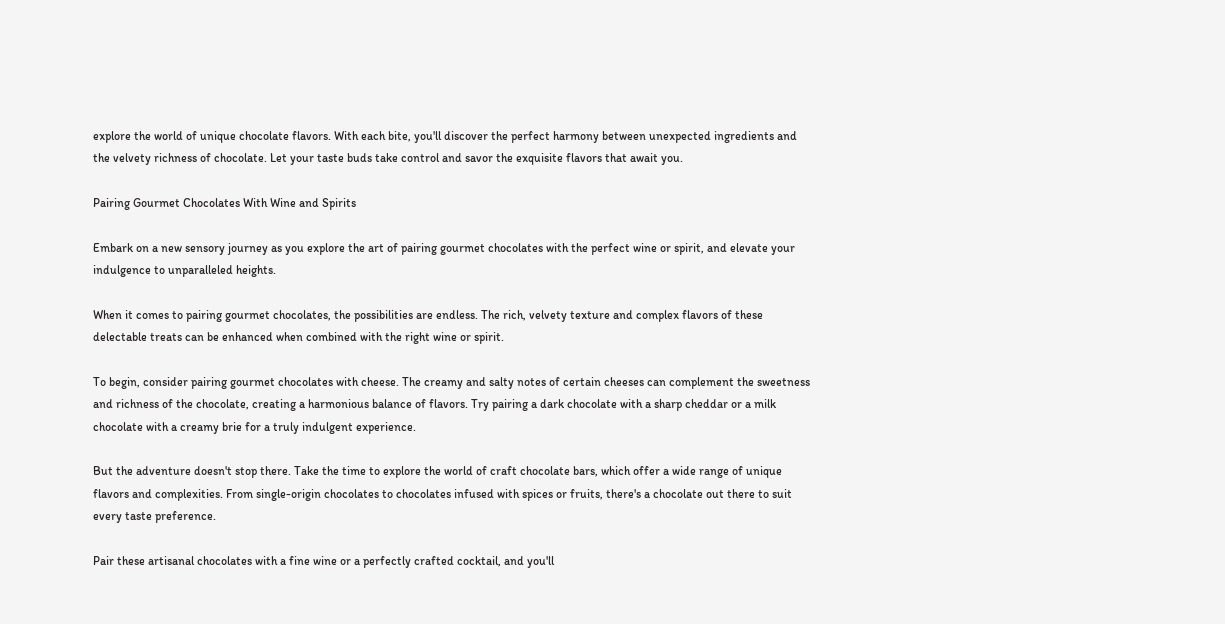explore the world of unique chocolate flavors. With each bite, you'll discover the perfect harmony between unexpected ingredients and the velvety richness of chocolate. Let your taste buds take control and savor the exquisite flavors that await you.

Pairing Gourmet Chocolates With Wine and Spirits

Embark on a new sensory journey as you explore the art of pairing gourmet chocolates with the perfect wine or spirit, and elevate your indulgence to unparalleled heights.

When it comes to pairing gourmet chocolates, the possibilities are endless. The rich, velvety texture and complex flavors of these delectable treats can be enhanced when combined with the right wine or spirit.

To begin, consider pairing gourmet chocolates with cheese. The creamy and salty notes of certain cheeses can complement the sweetness and richness of the chocolate, creating a harmonious balance of flavors. Try pairing a dark chocolate with a sharp cheddar or a milk chocolate with a creamy brie for a truly indulgent experience.

But the adventure doesn't stop there. Take the time to explore the world of craft chocolate bars, which offer a wide range of unique flavors and complexities. From single-origin chocolates to chocolates infused with spices or fruits, there's a chocolate out there to suit every taste preference.

Pair these artisanal chocolates with a fine wine or a perfectly crafted cocktail, and you'll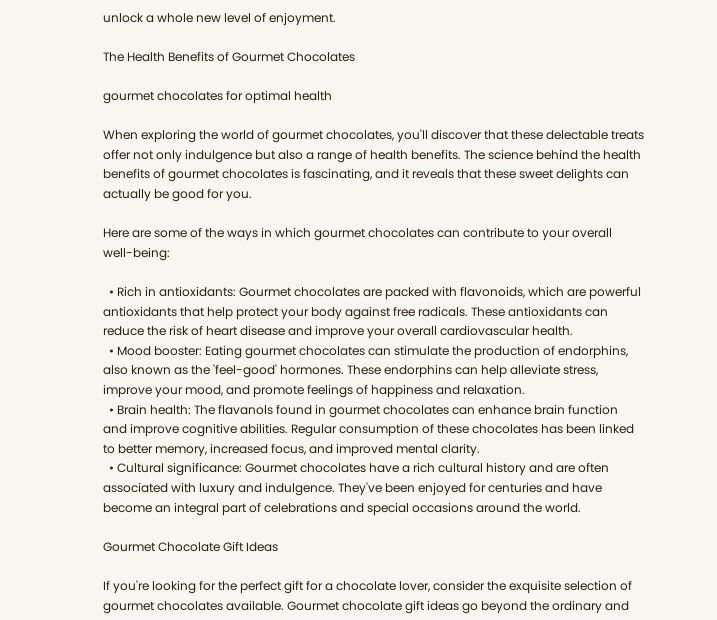unlock a whole new level of enjoyment.

The Health Benefits of Gourmet Chocolates

gourmet chocolates for optimal health

When exploring the world of gourmet chocolates, you'll discover that these delectable treats offer not only indulgence but also a range of health benefits. The science behind the health benefits of gourmet chocolates is fascinating, and it reveals that these sweet delights can actually be good for you.

Here are some of the ways in which gourmet chocolates can contribute to your overall well-being:

  • Rich in antioxidants: Gourmet chocolates are packed with flavonoids, which are powerful antioxidants that help protect your body against free radicals. These antioxidants can reduce the risk of heart disease and improve your overall cardiovascular health.
  • Mood booster: Eating gourmet chocolates can stimulate the production of endorphins, also known as the 'feel-good' hormones. These endorphins can help alleviate stress, improve your mood, and promote feelings of happiness and relaxation.
  • Brain health: The flavanols found in gourmet chocolates can enhance brain function and improve cognitive abilities. Regular consumption of these chocolates has been linked to better memory, increased focus, and improved mental clarity.
  • Cultural significance: Gourmet chocolates have a rich cultural history and are often associated with luxury and indulgence. They've been enjoyed for centuries and have become an integral part of celebrations and special occasions around the world.

Gourmet Chocolate Gift Ideas

If you're looking for the perfect gift for a chocolate lover, consider the exquisite selection of gourmet chocolates available. Gourmet chocolate gift ideas go beyond the ordinary and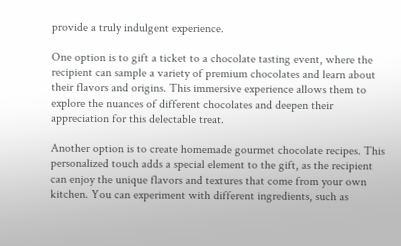provide a truly indulgent experience.

One option is to gift a ticket to a chocolate tasting event, where the recipient can sample a variety of premium chocolates and learn about their flavors and origins. This immersive experience allows them to explore the nuances of different chocolates and deepen their appreciation for this delectable treat.

Another option is to create homemade gourmet chocolate recipes. This personalized touch adds a special element to the gift, as the recipient can enjoy the unique flavors and textures that come from your own kitchen. You can experiment with different ingredients, such as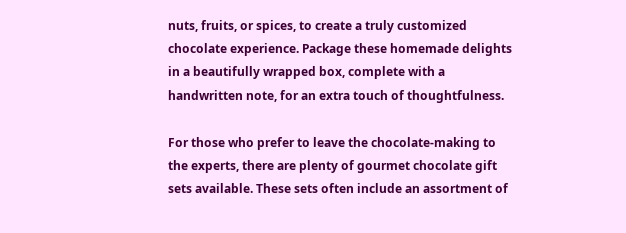nuts, fruits, or spices, to create a truly customized chocolate experience. Package these homemade delights in a beautifully wrapped box, complete with a handwritten note, for an extra touch of thoughtfulness.

For those who prefer to leave the chocolate-making to the experts, there are plenty of gourmet chocolate gift sets available. These sets often include an assortment of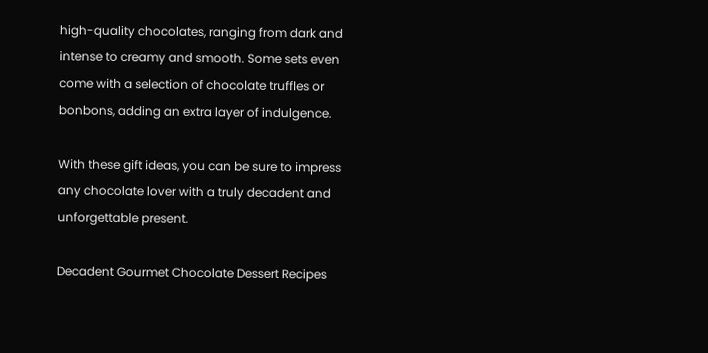high-quality chocolates, ranging from dark and intense to creamy and smooth. Some sets even come with a selection of chocolate truffles or bonbons, adding an extra layer of indulgence.

With these gift ideas, you can be sure to impress any chocolate lover with a truly decadent and unforgettable present.

Decadent Gourmet Chocolate Dessert Recipes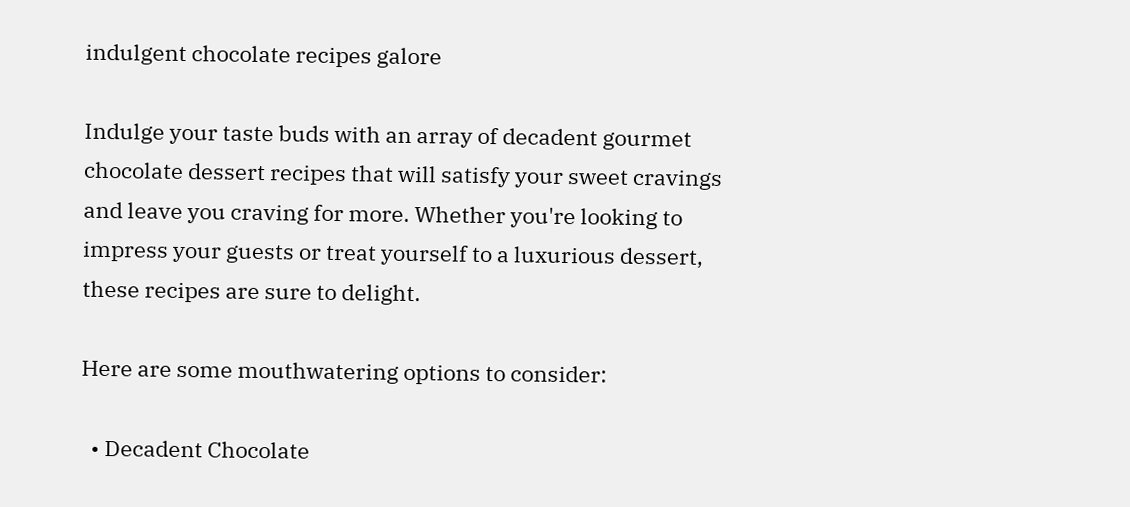indulgent chocolate recipes galore

Indulge your taste buds with an array of decadent gourmet chocolate dessert recipes that will satisfy your sweet cravings and leave you craving for more. Whether you're looking to impress your guests or treat yourself to a luxurious dessert, these recipes are sure to delight.

Here are some mouthwatering options to consider:

  • Decadent Chocolate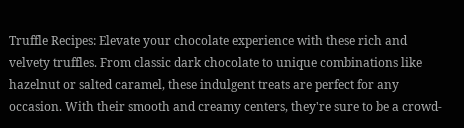Truffle Recipes: Elevate your chocolate experience with these rich and velvety truffles. From classic dark chocolate to unique combinations like hazelnut or salted caramel, these indulgent treats are perfect for any occasion. With their smooth and creamy centers, they're sure to be a crowd-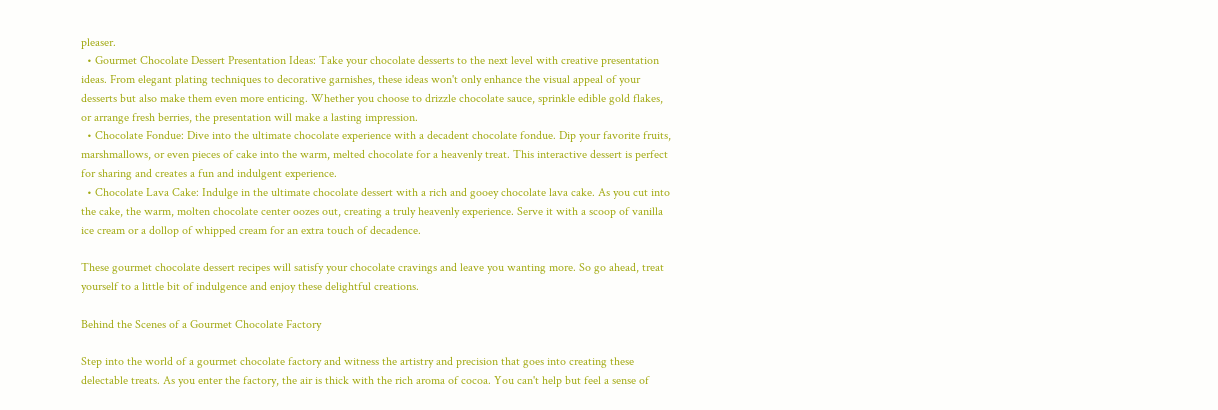pleaser.
  • Gourmet Chocolate Dessert Presentation Ideas: Take your chocolate desserts to the next level with creative presentation ideas. From elegant plating techniques to decorative garnishes, these ideas won't only enhance the visual appeal of your desserts but also make them even more enticing. Whether you choose to drizzle chocolate sauce, sprinkle edible gold flakes, or arrange fresh berries, the presentation will make a lasting impression.
  • Chocolate Fondue: Dive into the ultimate chocolate experience with a decadent chocolate fondue. Dip your favorite fruits, marshmallows, or even pieces of cake into the warm, melted chocolate for a heavenly treat. This interactive dessert is perfect for sharing and creates a fun and indulgent experience.
  • Chocolate Lava Cake: Indulge in the ultimate chocolate dessert with a rich and gooey chocolate lava cake. As you cut into the cake, the warm, molten chocolate center oozes out, creating a truly heavenly experience. Serve it with a scoop of vanilla ice cream or a dollop of whipped cream for an extra touch of decadence.

These gourmet chocolate dessert recipes will satisfy your chocolate cravings and leave you wanting more. So go ahead, treat yourself to a little bit of indulgence and enjoy these delightful creations.

Behind the Scenes of a Gourmet Chocolate Factory

Step into the world of a gourmet chocolate factory and witness the artistry and precision that goes into creating these delectable treats. As you enter the factory, the air is thick with the rich aroma of cocoa. You can't help but feel a sense of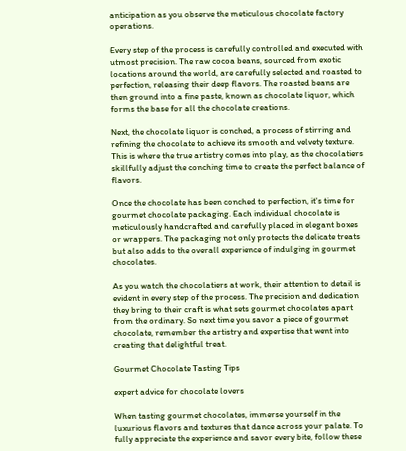anticipation as you observe the meticulous chocolate factory operations.

Every step of the process is carefully controlled and executed with utmost precision. The raw cocoa beans, sourced from exotic locations around the world, are carefully selected and roasted to perfection, releasing their deep flavors. The roasted beans are then ground into a fine paste, known as chocolate liquor, which forms the base for all the chocolate creations.

Next, the chocolate liquor is conched, a process of stirring and refining the chocolate to achieve its smooth and velvety texture. This is where the true artistry comes into play, as the chocolatiers skillfully adjust the conching time to create the perfect balance of flavors.

Once the chocolate has been conched to perfection, it's time for gourmet chocolate packaging. Each individual chocolate is meticulously handcrafted and carefully placed in elegant boxes or wrappers. The packaging not only protects the delicate treats but also adds to the overall experience of indulging in gourmet chocolates.

As you watch the chocolatiers at work, their attention to detail is evident in every step of the process. The precision and dedication they bring to their craft is what sets gourmet chocolates apart from the ordinary. So next time you savor a piece of gourmet chocolate, remember the artistry and expertise that went into creating that delightful treat.

Gourmet Chocolate Tasting Tips

expert advice for chocolate lovers

When tasting gourmet chocolates, immerse yourself in the luxurious flavors and textures that dance across your palate. To fully appreciate the experience and savor every bite, follow these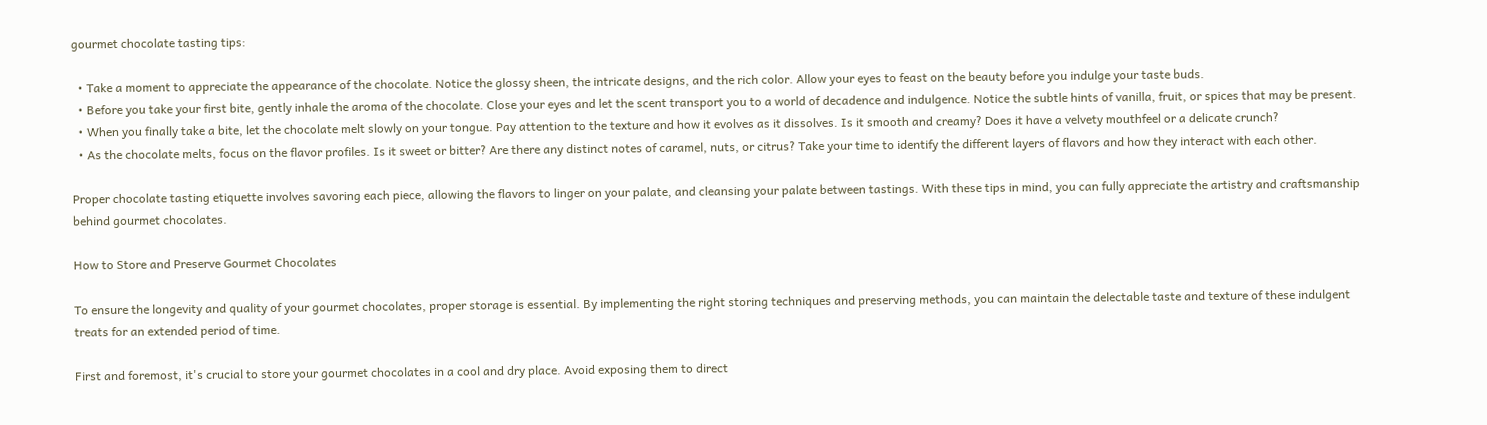gourmet chocolate tasting tips:

  • Take a moment to appreciate the appearance of the chocolate. Notice the glossy sheen, the intricate designs, and the rich color. Allow your eyes to feast on the beauty before you indulge your taste buds.
  • Before you take your first bite, gently inhale the aroma of the chocolate. Close your eyes and let the scent transport you to a world of decadence and indulgence. Notice the subtle hints of vanilla, fruit, or spices that may be present.
  • When you finally take a bite, let the chocolate melt slowly on your tongue. Pay attention to the texture and how it evolves as it dissolves. Is it smooth and creamy? Does it have a velvety mouthfeel or a delicate crunch?
  • As the chocolate melts, focus on the flavor profiles. Is it sweet or bitter? Are there any distinct notes of caramel, nuts, or citrus? Take your time to identify the different layers of flavors and how they interact with each other.

Proper chocolate tasting etiquette involves savoring each piece, allowing the flavors to linger on your palate, and cleansing your palate between tastings. With these tips in mind, you can fully appreciate the artistry and craftsmanship behind gourmet chocolates.

How to Store and Preserve Gourmet Chocolates

To ensure the longevity and quality of your gourmet chocolates, proper storage is essential. By implementing the right storing techniques and preserving methods, you can maintain the delectable taste and texture of these indulgent treats for an extended period of time.

First and foremost, it's crucial to store your gourmet chocolates in a cool and dry place. Avoid exposing them to direct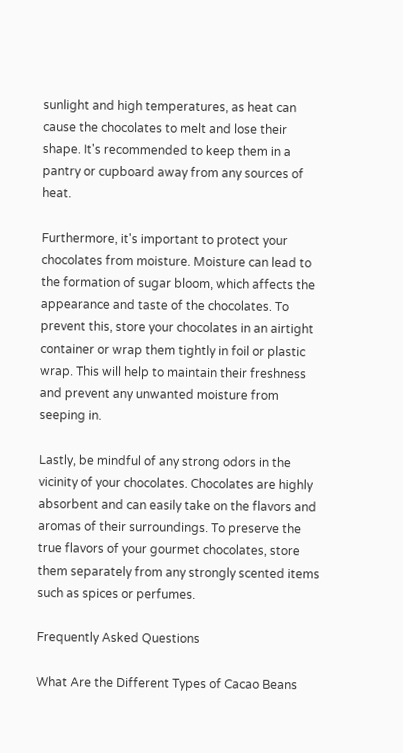sunlight and high temperatures, as heat can cause the chocolates to melt and lose their shape. It's recommended to keep them in a pantry or cupboard away from any sources of heat.

Furthermore, it's important to protect your chocolates from moisture. Moisture can lead to the formation of sugar bloom, which affects the appearance and taste of the chocolates. To prevent this, store your chocolates in an airtight container or wrap them tightly in foil or plastic wrap. This will help to maintain their freshness and prevent any unwanted moisture from seeping in.

Lastly, be mindful of any strong odors in the vicinity of your chocolates. Chocolates are highly absorbent and can easily take on the flavors and aromas of their surroundings. To preserve the true flavors of your gourmet chocolates, store them separately from any strongly scented items such as spices or perfumes.

Frequently Asked Questions

What Are the Different Types of Cacao Beans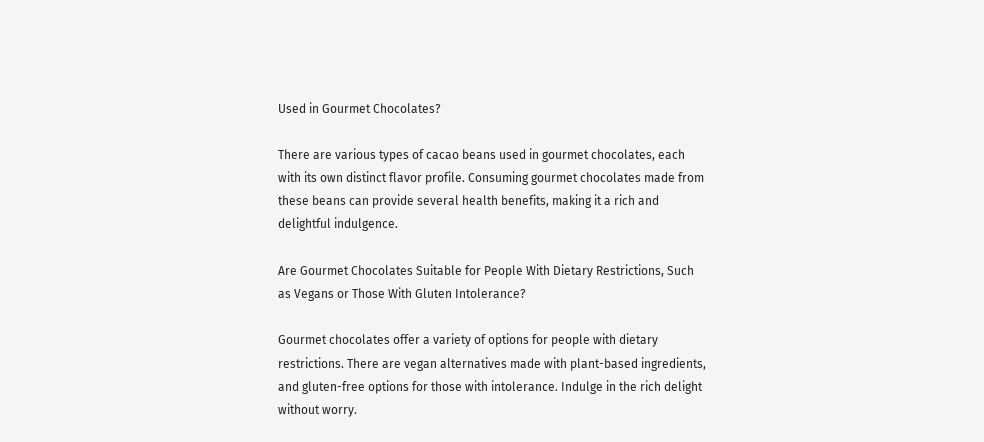Used in Gourmet Chocolates?

There are various types of cacao beans used in gourmet chocolates, each with its own distinct flavor profile. Consuming gourmet chocolates made from these beans can provide several health benefits, making it a rich and delightful indulgence.

Are Gourmet Chocolates Suitable for People With Dietary Restrictions, Such as Vegans or Those With Gluten Intolerance?

Gourmet chocolates offer a variety of options for people with dietary restrictions. There are vegan alternatives made with plant-based ingredients, and gluten-free options for those with intolerance. Indulge in the rich delight without worry.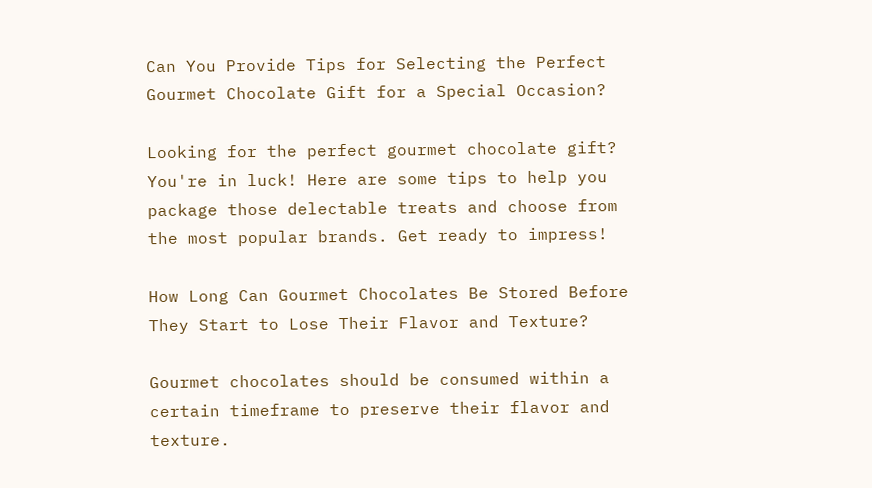Can You Provide Tips for Selecting the Perfect Gourmet Chocolate Gift for a Special Occasion?

Looking for the perfect gourmet chocolate gift? You're in luck! Here are some tips to help you package those delectable treats and choose from the most popular brands. Get ready to impress!

How Long Can Gourmet Chocolates Be Stored Before They Start to Lose Their Flavor and Texture?

Gourmet chocolates should be consumed within a certain timeframe to preserve their flavor and texture.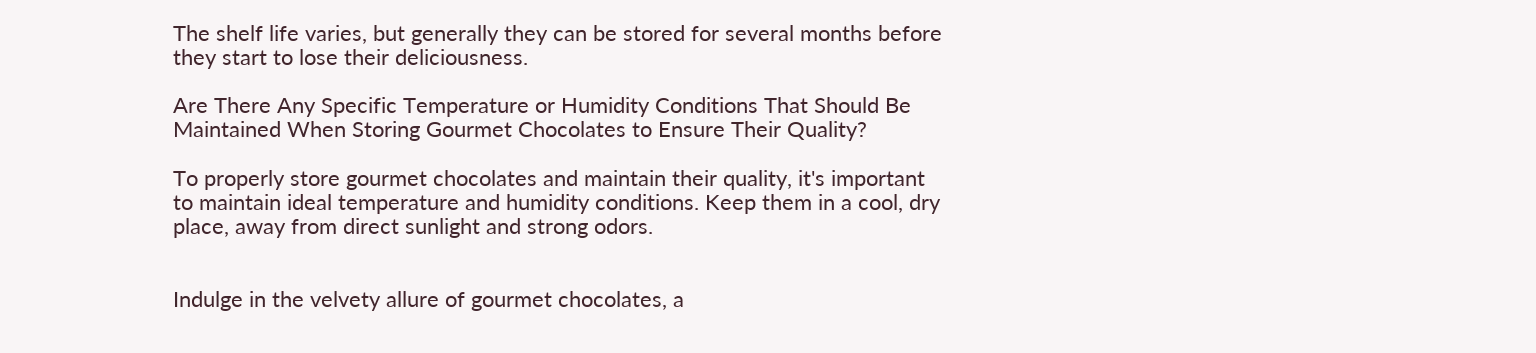The shelf life varies, but generally they can be stored for several months before they start to lose their deliciousness.

Are There Any Specific Temperature or Humidity Conditions That Should Be Maintained When Storing Gourmet Chocolates to Ensure Their Quality?

To properly store gourmet chocolates and maintain their quality, it's important to maintain ideal temperature and humidity conditions. Keep them in a cool, dry place, away from direct sunlight and strong odors.


Indulge in the velvety allure of gourmet chocolates, a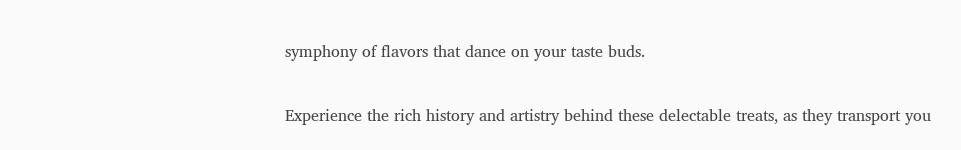symphony of flavors that dance on your taste buds.

Experience the rich history and artistry behind these delectable treats, as they transport you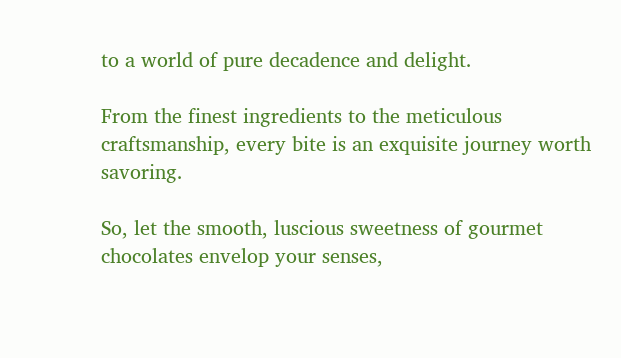to a world of pure decadence and delight.

From the finest ingredients to the meticulous craftsmanship, every bite is an exquisite journey worth savoring.

So, let the smooth, luscious sweetness of gourmet chocolates envelop your senses,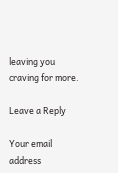leaving you craving for more.

Leave a Reply

Your email address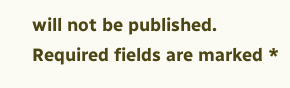will not be published. Required fields are marked *